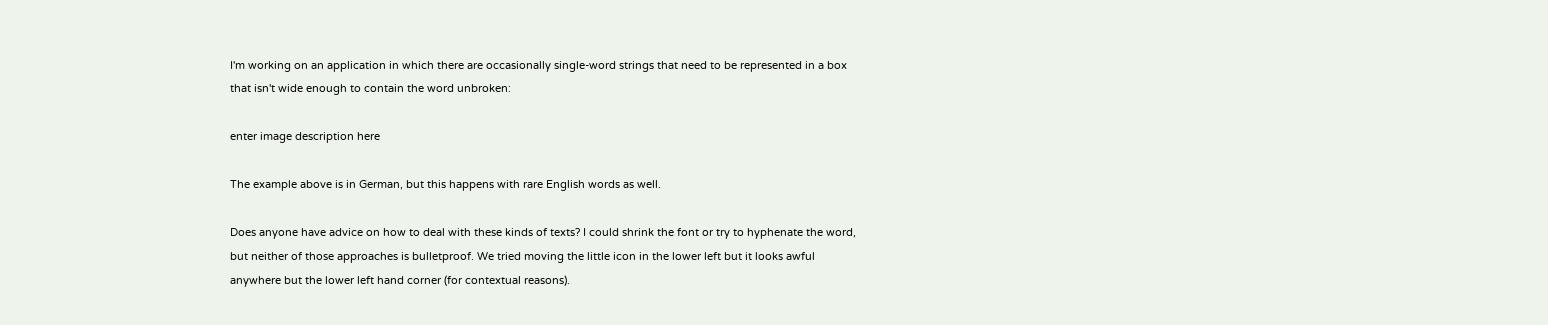I'm working on an application in which there are occasionally single-word strings that need to be represented in a box that isn't wide enough to contain the word unbroken:

enter image description here

The example above is in German, but this happens with rare English words as well.

Does anyone have advice on how to deal with these kinds of texts? I could shrink the font or try to hyphenate the word, but neither of those approaches is bulletproof. We tried moving the little icon in the lower left but it looks awful anywhere but the lower left hand corner (for contextual reasons).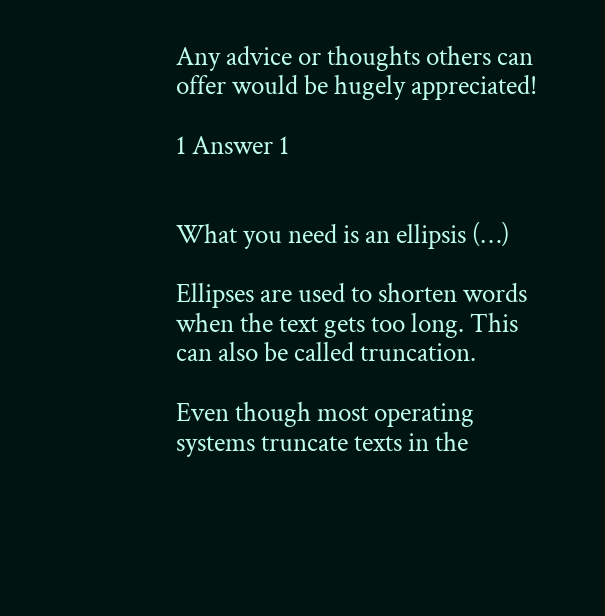Any advice or thoughts others can offer would be hugely appreciated!

1 Answer 1


What you need is an ellipsis (…)

Ellipses are used to shorten words when the text gets too long. This can also be called truncation.

Even though most operating systems truncate texts in the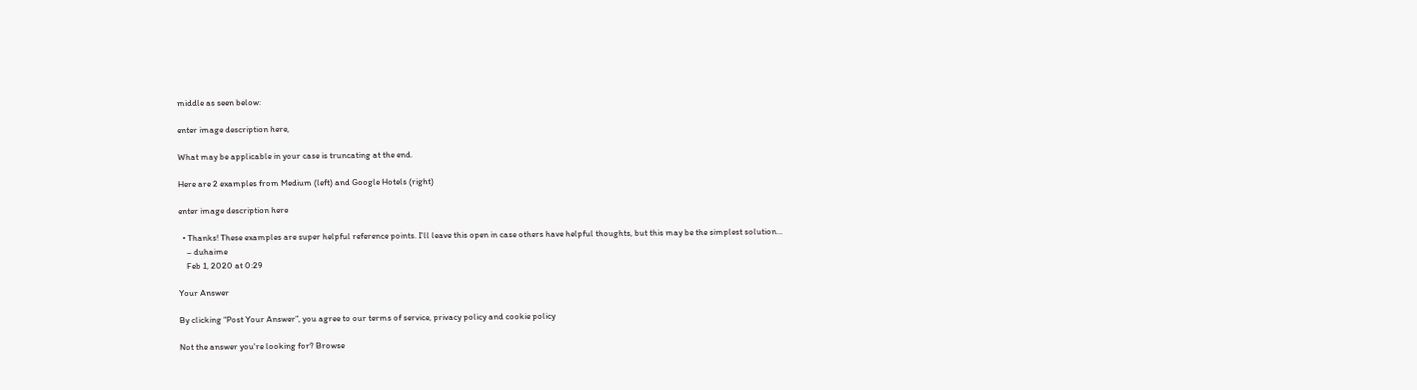middle as seen below:

enter image description here,

What may be applicable in your case is truncating at the end.

Here are 2 examples from Medium (left) and Google Hotels (right)

enter image description here

  • Thanks! These examples are super helpful reference points. I'll leave this open in case others have helpful thoughts, but this may be the simplest solution...
    – duhaime
    Feb 1, 2020 at 0:29

Your Answer

By clicking “Post Your Answer”, you agree to our terms of service, privacy policy and cookie policy

Not the answer you're looking for? Browse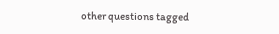other questions tagged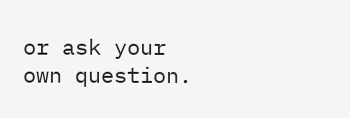or ask your own question.